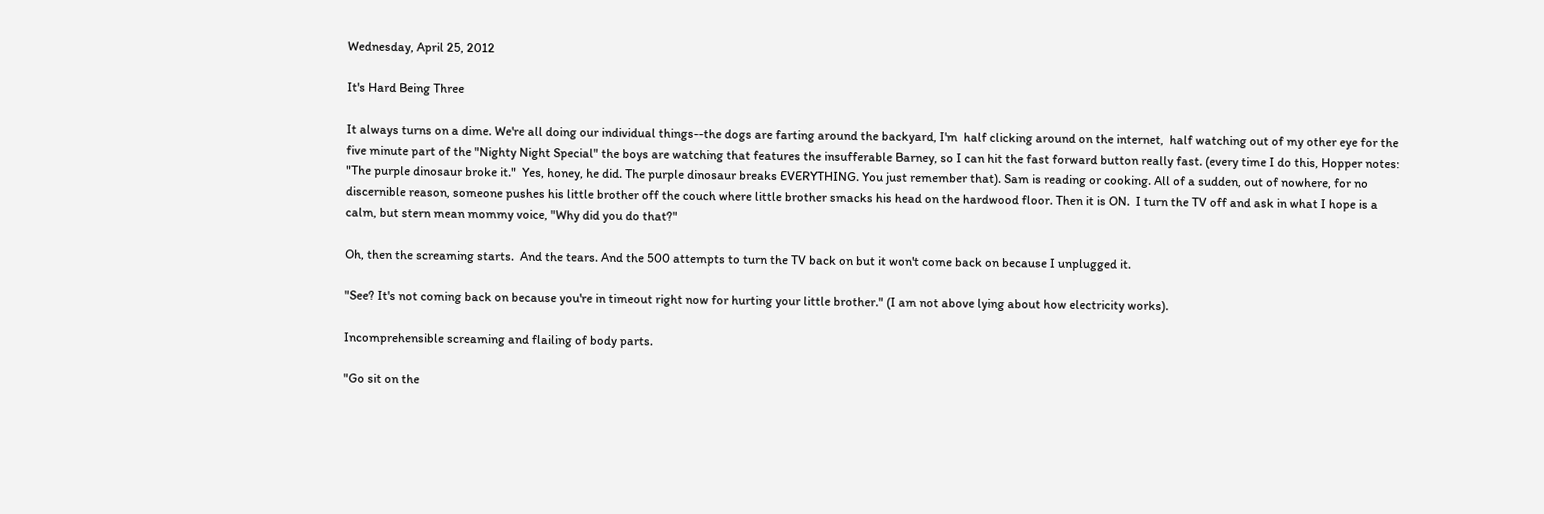Wednesday, April 25, 2012

It's Hard Being Three

It always turns on a dime. We're all doing our individual things--the dogs are farting around the backyard, I'm  half clicking around on the internet,  half watching out of my other eye for the five minute part of the "Nighty Night Special" the boys are watching that features the insufferable Barney, so I can hit the fast forward button really fast. (every time I do this, Hopper notes: "The purple dinosaur broke it."  Yes, honey, he did. The purple dinosaur breaks EVERYTHING. You just remember that). Sam is reading or cooking. All of a sudden, out of nowhere, for no discernible reason, someone pushes his little brother off the couch where little brother smacks his head on the hardwood floor. Then it is ON.  I turn the TV off and ask in what I hope is a calm, but stern mean mommy voice, "Why did you do that?"

Oh, then the screaming starts.  And the tears. And the 500 attempts to turn the TV back on but it won't come back on because I unplugged it.

"See? It's not coming back on because you're in timeout right now for hurting your little brother." (I am not above lying about how electricity works).

Incomprehensible screaming and flailing of body parts.

"Go sit on the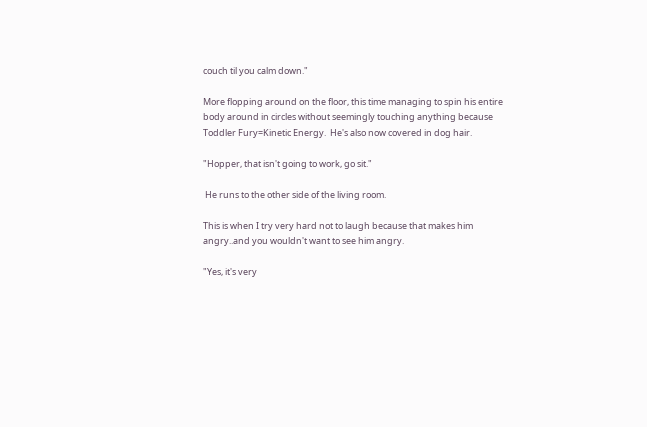couch til you calm down."

More flopping around on the floor, this time managing to spin his entire body around in circles without seemingly touching anything because Toddler Fury=Kinetic Energy.  He's also now covered in dog hair.

"Hopper, that isn't going to work, go sit."

 He runs to the other side of the living room.

This is when I try very hard not to laugh because that makes him angry..and you wouldn't want to see him angry.

"Yes, it's very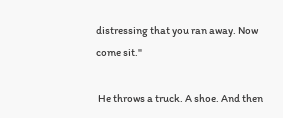distressing that you ran away. Now come sit."

 He throws a truck. A shoe. And then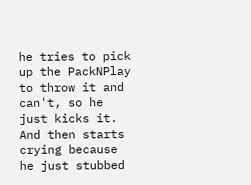he tries to pick up the PackNPlay to throw it and can't, so he just kicks it.  And then starts crying because he just stubbed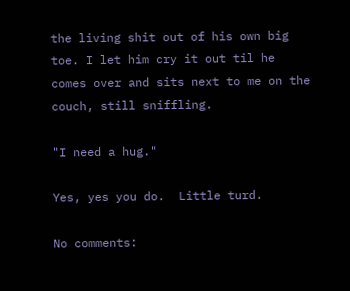the living shit out of his own big toe. I let him cry it out til he comes over and sits next to me on the couch, still sniffling.

"I need a hug."

Yes, yes you do.  Little turd.

No comments: